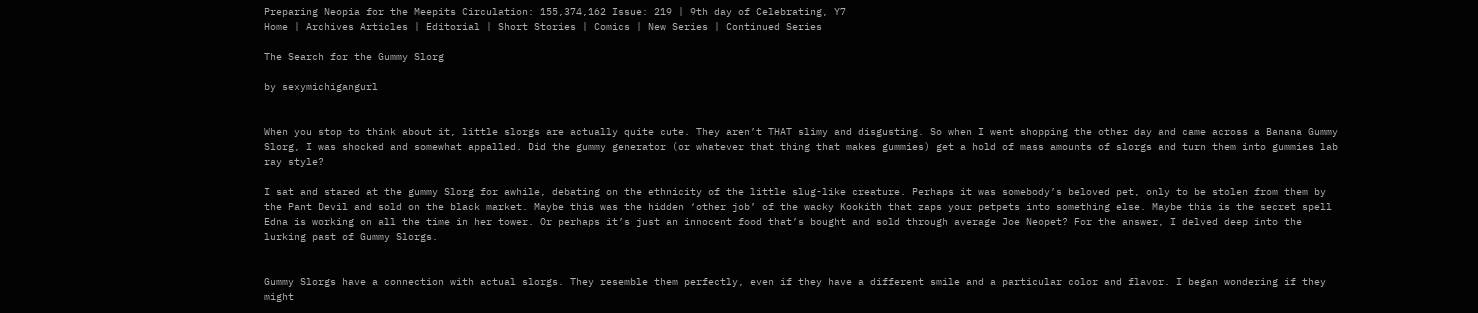Preparing Neopia for the Meepits Circulation: 155,374,162 Issue: 219 | 9th day of Celebrating, Y7
Home | Archives Articles | Editorial | Short Stories | Comics | New Series | Continued Series

The Search for the Gummy Slorg

by sexymichigangurl


When you stop to think about it, little slorgs are actually quite cute. They aren’t THAT slimy and disgusting. So when I went shopping the other day and came across a Banana Gummy Slorg, I was shocked and somewhat appalled. Did the gummy generator (or whatever that thing that makes gummies) get a hold of mass amounts of slorgs and turn them into gummies lab ray style?

I sat and stared at the gummy Slorg for awhile, debating on the ethnicity of the little slug-like creature. Perhaps it was somebody’s beloved pet, only to be stolen from them by the Pant Devil and sold on the black market. Maybe this was the hidden ‘other job’ of the wacky Kookith that zaps your petpets into something else. Maybe this is the secret spell Edna is working on all the time in her tower. Or perhaps it’s just an innocent food that’s bought and sold through average Joe Neopet? For the answer, I delved deep into the lurking past of Gummy Slorgs.


Gummy Slorgs have a connection with actual slorgs. They resemble them perfectly, even if they have a different smile and a particular color and flavor. I began wondering if they might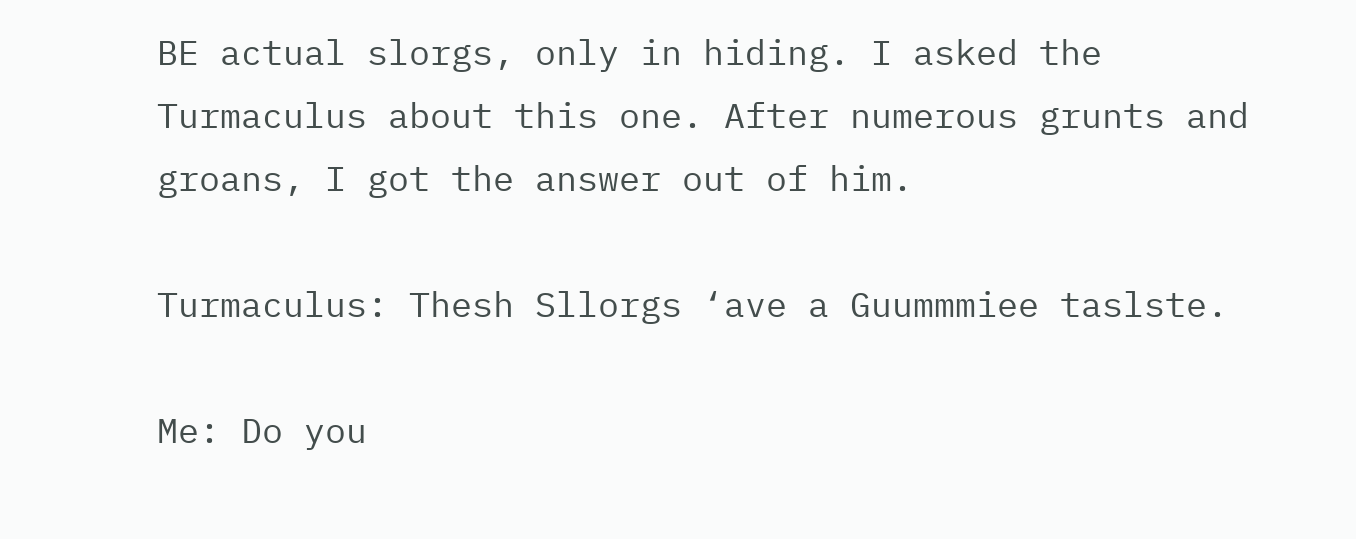BE actual slorgs, only in hiding. I asked the Turmaculus about this one. After numerous grunts and groans, I got the answer out of him.

Turmaculus: Thesh Sllorgs ‘ave a Guummmiee taslste.

Me: Do you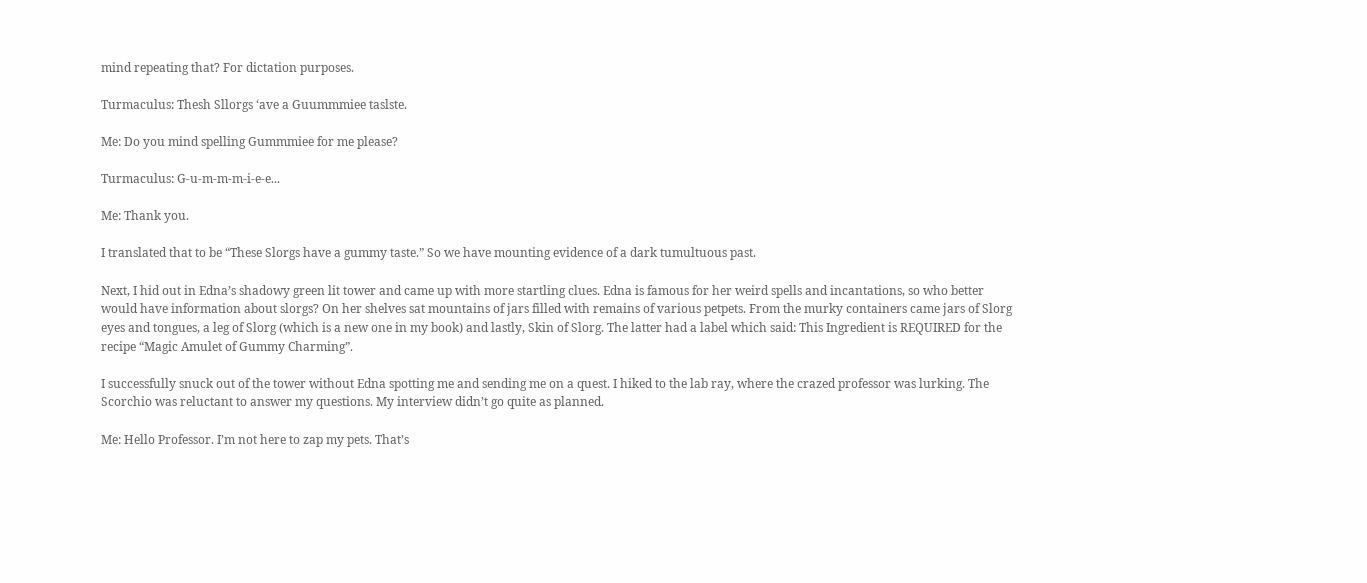mind repeating that? For dictation purposes.

Turmaculus: Thesh Sllorgs ‘ave a Guummmiee taslste.

Me: Do you mind spelling Gummmiee for me please?

Turmaculus: G-u-m-m-m-i-e-e...

Me: Thank you.

I translated that to be “These Slorgs have a gummy taste.” So we have mounting evidence of a dark tumultuous past.

Next, I hid out in Edna’s shadowy green lit tower and came up with more startling clues. Edna is famous for her weird spells and incantations, so who better would have information about slorgs? On her shelves sat mountains of jars filled with remains of various petpets. From the murky containers came jars of Slorg eyes and tongues, a leg of Slorg (which is a new one in my book) and lastly, Skin of Slorg. The latter had a label which said: This Ingredient is REQUIRED for the recipe “Magic Amulet of Gummy Charming”.

I successfully snuck out of the tower without Edna spotting me and sending me on a quest. I hiked to the lab ray, where the crazed professor was lurking. The Scorchio was reluctant to answer my questions. My interview didn’t go quite as planned.

Me: Hello Professor. I’m not here to zap my pets. That’s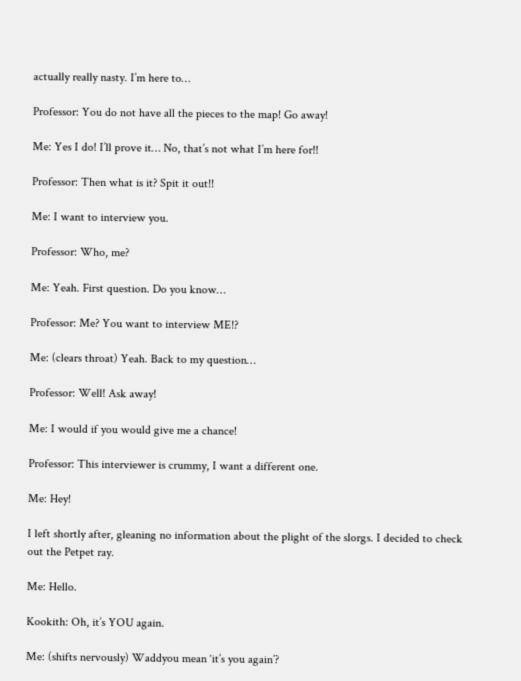actually really nasty. I’m here to…

Professor: You do not have all the pieces to the map! Go away!

Me: Yes I do! I’ll prove it… No, that’s not what I’m here for!!

Professor: Then what is it? Spit it out!!

Me: I want to interview you.

Professor: Who, me?

Me: Yeah. First question. Do you know…

Professor: Me? You want to interview ME!?

Me: (clears throat) Yeah. Back to my question…

Professor: Well! Ask away!

Me: I would if you would give me a chance!

Professor: This interviewer is crummy, I want a different one.

Me: Hey!

I left shortly after, gleaning no information about the plight of the slorgs. I decided to check out the Petpet ray.

Me: Hello.

Kookith: Oh, it’s YOU again.

Me: (shifts nervously) Waddyou mean ‘it’s you again’?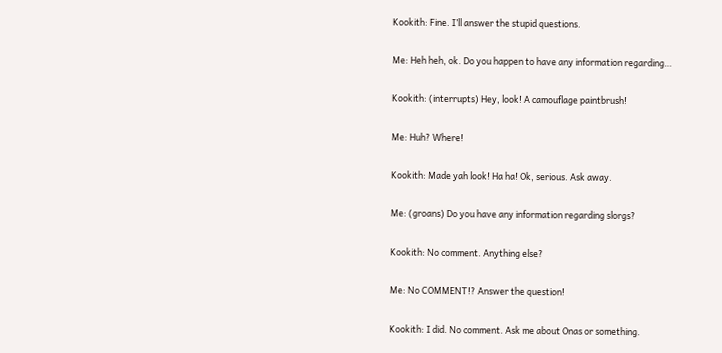Kookith: Fine. I’ll answer the stupid questions.

Me: Heh heh, ok. Do you happen to have any information regarding…

Kookith: (interrupts) Hey, look! A camouflage paintbrush!

Me: Huh? Where!

Kookith: Made yah look! Ha ha! Ok, serious. Ask away.

Me: (groans) Do you have any information regarding slorgs?

Kookith: No comment. Anything else?

Me: No COMMENT!? Answer the question!

Kookith: I did. No comment. Ask me about Onas or something.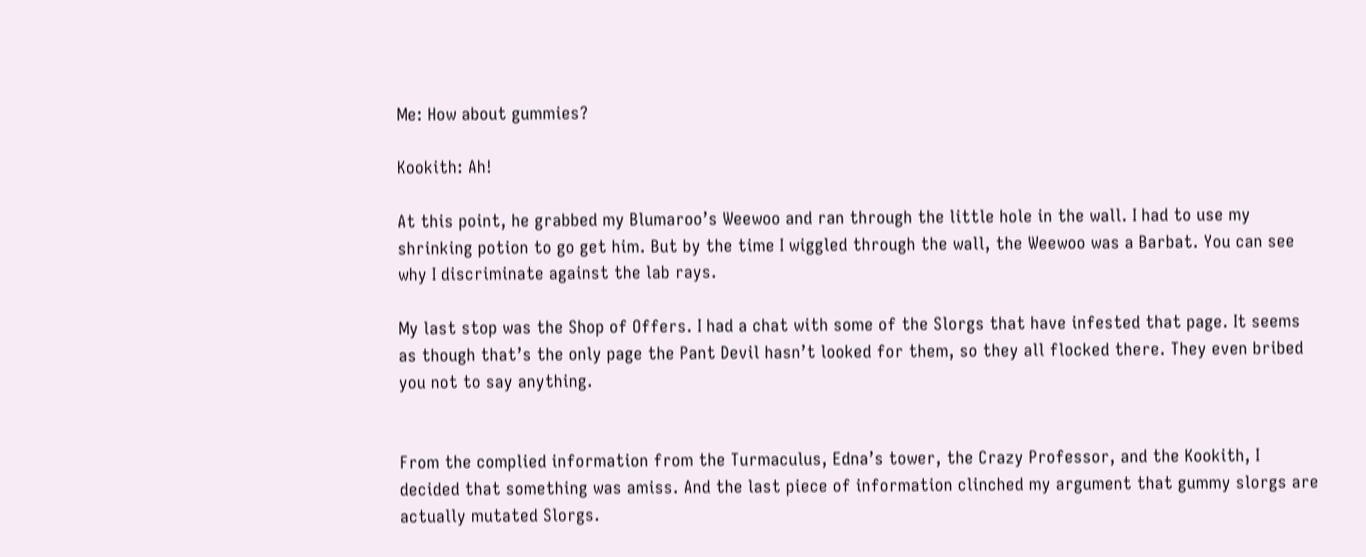Me: How about gummies?

Kookith: Ah!

At this point, he grabbed my Blumaroo’s Weewoo and ran through the little hole in the wall. I had to use my shrinking potion to go get him. But by the time I wiggled through the wall, the Weewoo was a Barbat. You can see why I discriminate against the lab rays.

My last stop was the Shop of Offers. I had a chat with some of the Slorgs that have infested that page. It seems as though that’s the only page the Pant Devil hasn’t looked for them, so they all flocked there. They even bribed you not to say anything.


From the complied information from the Turmaculus, Edna’s tower, the Crazy Professor, and the Kookith, I decided that something was amiss. And the last piece of information clinched my argument that gummy slorgs are actually mutated Slorgs.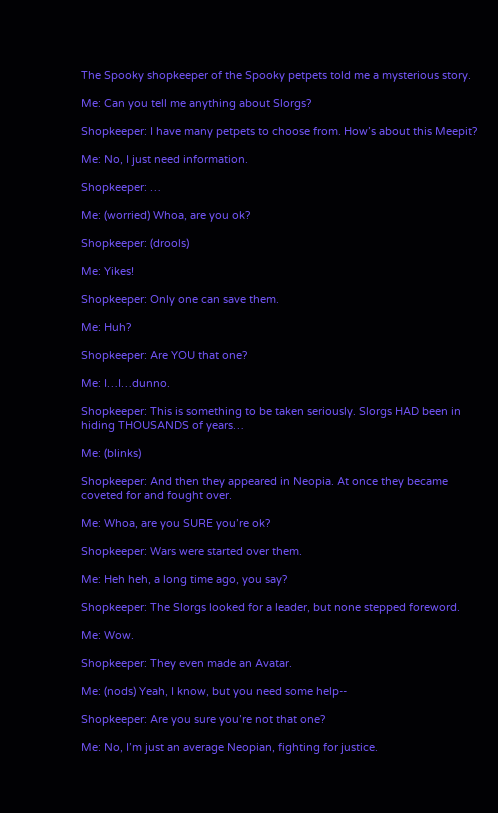The Spooky shopkeeper of the Spooky petpets told me a mysterious story.

Me: Can you tell me anything about Slorgs?

Shopkeeper: I have many petpets to choose from. How’s about this Meepit?

Me: No, I just need information.

Shopkeeper: …

Me: (worried) Whoa, are you ok?

Shopkeeper: (drools)

Me: Yikes!

Shopkeeper: Only one can save them.

Me: Huh?

Shopkeeper: Are YOU that one?

Me: I…I…dunno.

Shopkeeper: This is something to be taken seriously. Slorgs HAD been in hiding THOUSANDS of years…

Me: (blinks)

Shopkeeper: And then they appeared in Neopia. At once they became coveted for and fought over.

Me: Whoa, are you SURE you’re ok?

Shopkeeper: Wars were started over them.

Me: Heh heh, a long time ago, you say?

Shopkeeper: The Slorgs looked for a leader, but none stepped foreword.

Me: Wow.

Shopkeeper: They even made an Avatar.

Me: (nods) Yeah, I know, but you need some help--

Shopkeeper: Are you sure you’re not that one?

Me: No, I’m just an average Neopian, fighting for justice.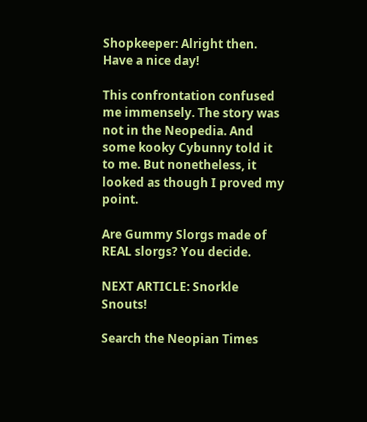Shopkeeper: Alright then. Have a nice day!

This confrontation confused me immensely. The story was not in the Neopedia. And some kooky Cybunny told it to me. But nonetheless, it looked as though I proved my point.

Are Gummy Slorgs made of REAL slorgs? You decide.

NEXT ARTICLE: Snorkle Snouts!

Search the Neopian Times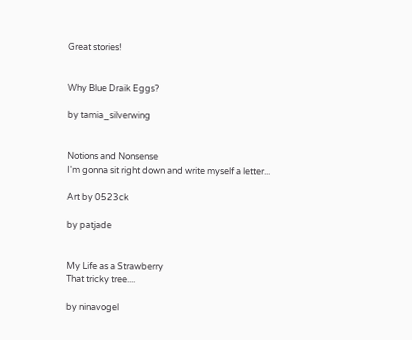Great stories!


Why Blue Draik Eggs?

by tamia_silverwing


Notions and Nonsense
I'm gonna sit right down and write myself a letter...

Art by 0523ck

by patjade


My Life as a Strawberry
That tricky tree....

by ninavogel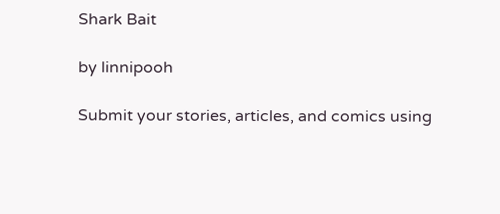Shark Bait

by linnipooh

Submit your stories, articles, and comics using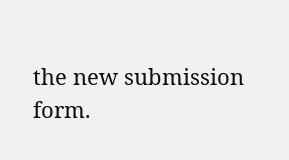the new submission form.